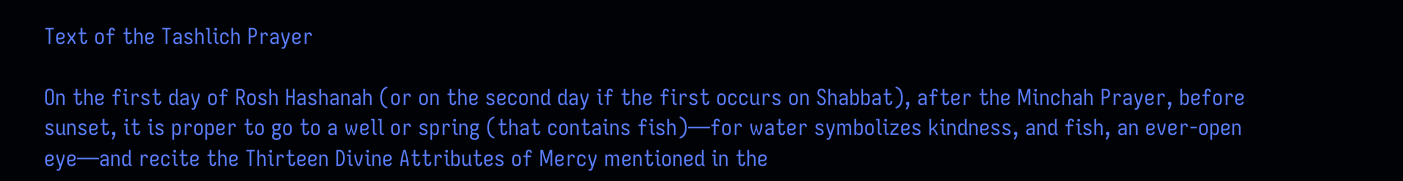Text of the Tashlich Prayer

On the first day of Rosh Hashanah (or on the second day if the first occurs on Shabbat), after the Minchah Prayer, before sunset, it is proper to go to a well or spring (that contains fish)—for water symbolizes kindness, and fish, an ever-open eye—and recite the Thirteen Divine Attributes of Mercy mentioned in the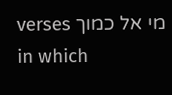verses מי אל כמוך in which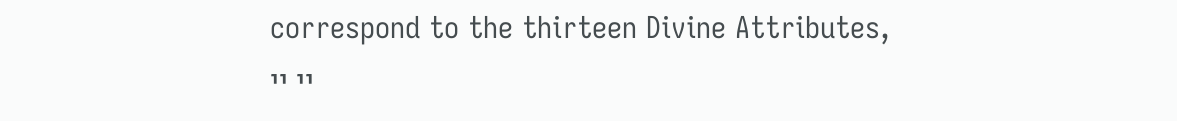correspond to the thirteen Divine Attributes, יי יי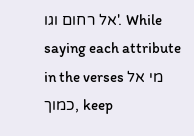אל רחום וגו'. While saying each attribute in the verses מי אל כמוך, keep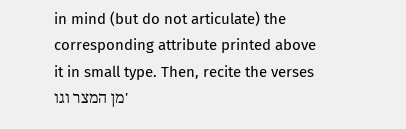in mind (but do not articulate) the corresponding attribute printed above it in small type. Then, recite the verses מן המצר וגו'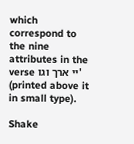which correspond to the nine attributes in the verse יי ארך וגו' (printed above it in small type).

Shake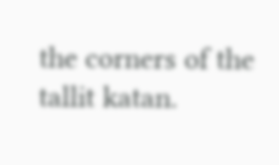the corners of the tallit katan.